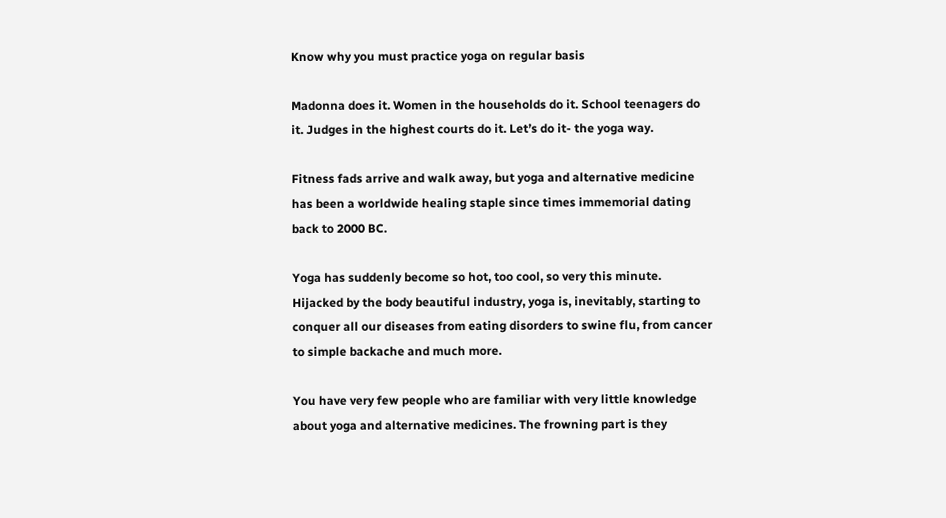Know why you must practice yoga on regular basis

Madonna does it. Women in the households do it. School teenagers do it. Judges in the highest courts do it. Let’s do it- the yoga way.

Fitness fads arrive and walk away, but yoga and alternative medicine has been a worldwide healing staple since times immemorial dating back to 2000 BC.

Yoga has suddenly become so hot, too cool, so very this minute. Hijacked by the body beautiful industry, yoga is, inevitably, starting to conquer all our diseases from eating disorders to swine flu, from cancer to simple backache and much more.

You have very few people who are familiar with very little knowledge about yoga and alternative medicines. The frowning part is they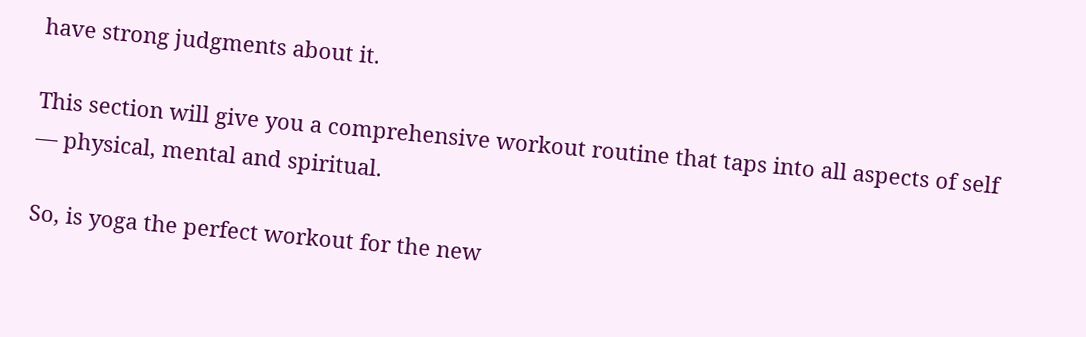have strong judgments about it.

This section will give you a comprehensive workout routine that taps into all aspects of self — physical, mental and spiritual.

So, is yoga the perfect workout for the new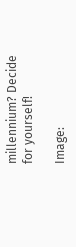millennium? Decide for yourself!

Image: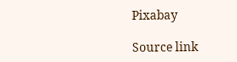Pixabay

Source link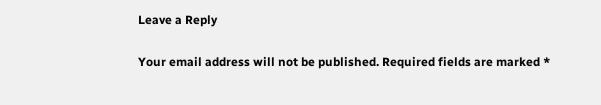Leave a Reply

Your email address will not be published. Required fields are marked *